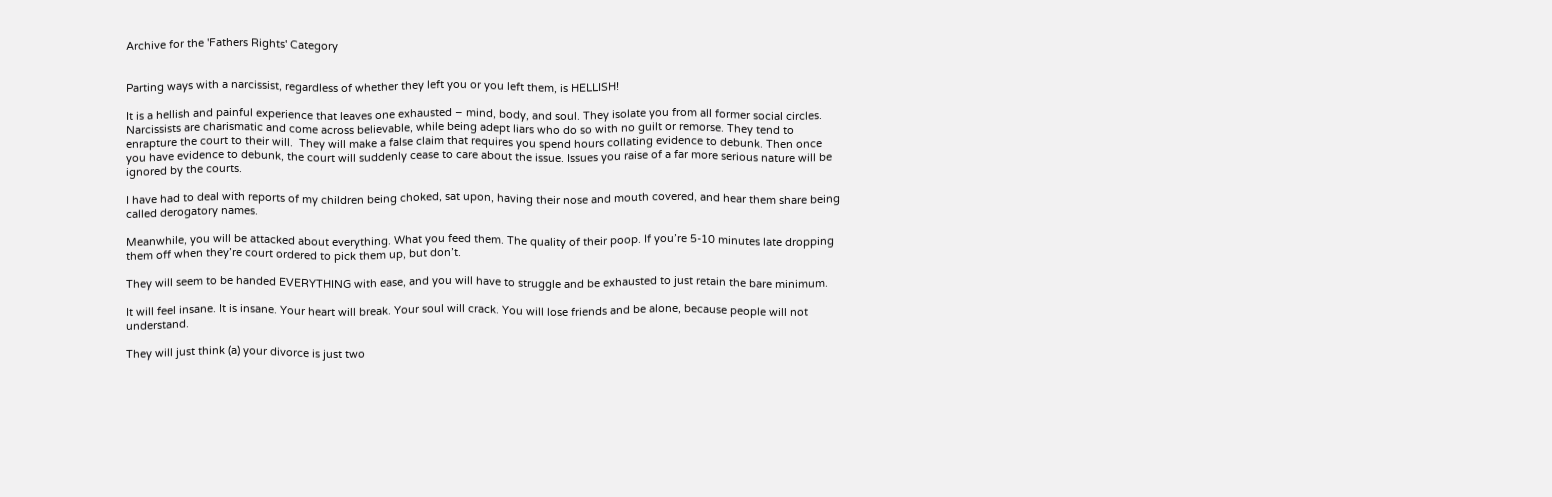Archive for the 'Fathers Rights' Category


Parting ways with a narcissist, regardless of whether they left you or you left them, is HELLISH!

It is a hellish and painful experience that leaves one exhausted – mind, body, and soul. They isolate you from all former social circles. Narcissists are charismatic and come across believable, while being adept liars who do so with no guilt or remorse. They tend to enrapture the court to their will.  They will make a false claim that requires you spend hours collating evidence to debunk. Then once you have evidence to debunk, the court will suddenly cease to care about the issue. Issues you raise of a far more serious nature will be ignored by the courts.

I have had to deal with reports of my children being choked, sat upon, having their nose and mouth covered, and hear them share being called derogatory names.

Meanwhile, you will be attacked about everything. What you feed them. The quality of their poop. If you’re 5-10 minutes late dropping them off when they’re court ordered to pick them up, but don’t.

They will seem to be handed EVERYTHING with ease, and you will have to struggle and be exhausted to just retain the bare minimum.

It will feel insane. It is insane. Your heart will break. Your soul will crack. You will lose friends and be alone, because people will not understand.

They will just think (a) your divorce is just two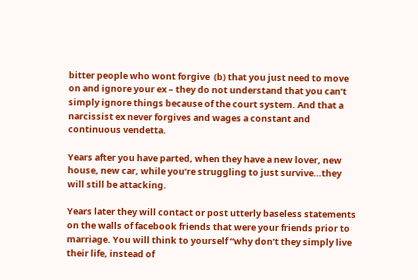bitter people who wont forgive  (b) that you just need to move on and ignore your ex – they do not understand that you can’t simply ignore things because of the court system. And that a narcissist ex never forgives and wages a constant and continuous vendetta.

Years after you have parted, when they have a new lover, new house, new car, while you’re struggling to just survive…they will still be attacking.

Years later they will contact or post utterly baseless statements on the walls of facebook friends that were your friends prior to marriage. You will think to yourself “why don’t they simply live their life, instead of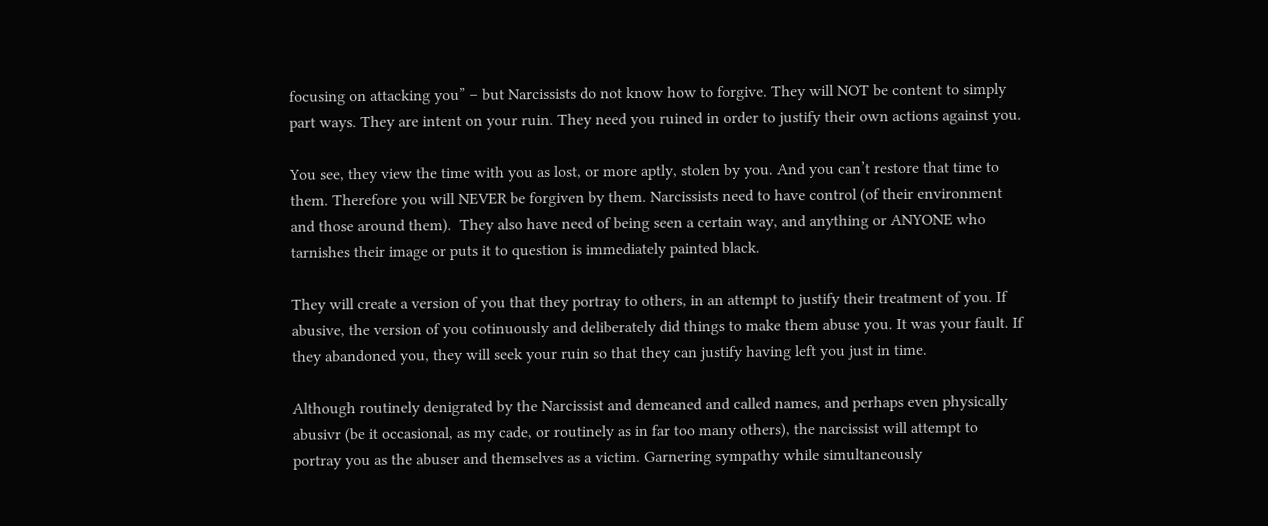focusing on attacking you” – but Narcissists do not know how to forgive. They will NOT be content to simply part ways. They are intent on your ruin. They need you ruined in order to justify their own actions against you.

You see, they view the time with you as lost, or more aptly, stolen by you. And you can’t restore that time to them. Therefore you will NEVER be forgiven by them. Narcissists need to have control (of their environment and those around them).  They also have need of being seen a certain way, and anything or ANYONE who tarnishes their image or puts it to question is immediately painted black.

They will create a version of you that they portray to others, in an attempt to justify their treatment of you. If abusive, the version of you cotinuously and deliberately did things to make them abuse you. It was your fault. If they abandoned you, they will seek your ruin so that they can justify having left you just in time.

Although routinely denigrated by the Narcissist and demeaned and called names, and perhaps even physically abusivr (be it occasional, as my cade, or routinely as in far too many others), the narcissist will attempt to portray you as the abuser and themselves as a victim. Garnering sympathy while simultaneously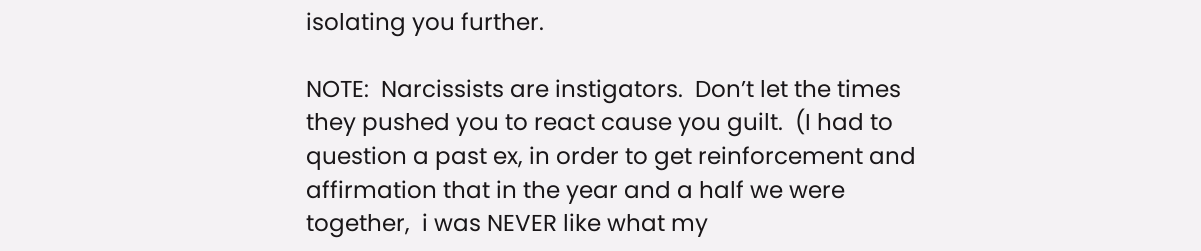isolating you further.

NOTE:  Narcissists are instigators.  Don’t let the times they pushed you to react cause you guilt.  (I had to question a past ex, in order to get reinforcement and affirmation that in the year and a half we were together,  i was NEVER like what my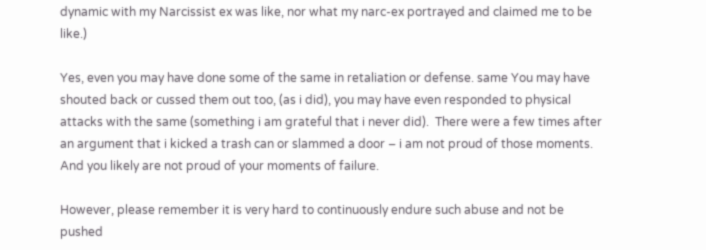dynamic with my Narcissist ex was like, nor what my narc-ex portrayed and claimed me to be like.)

Yes, even you may have done some of the same in retaliation or defense. same You may have shouted back or cussed them out too, (as i did), you may have even responded to physical attacks with the same (something i am grateful that i never did).  There were a few times after an argument that i kicked a trash can or slammed a door – i am not proud of those moments. And you likely are not proud of your moments of failure.

However, please remember it is very hard to continuously endure such abuse and not be pushed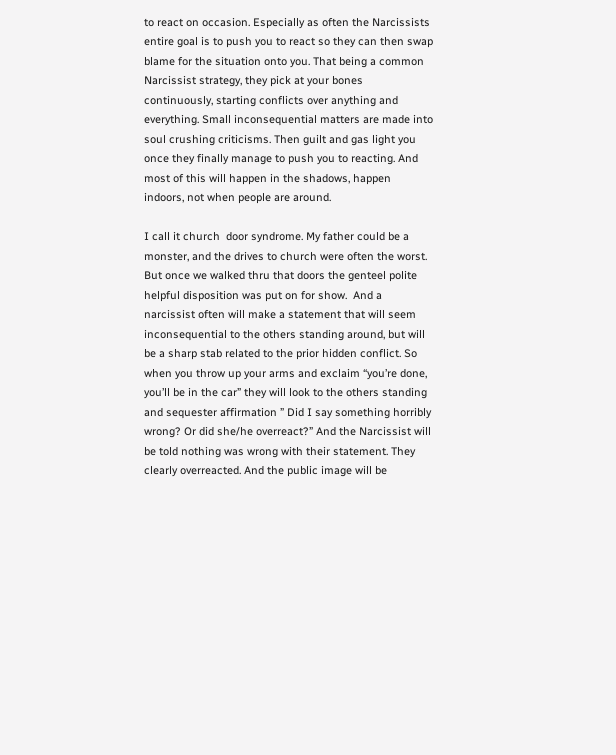to react on occasion. Especially as often the Narcissists entire goal is to push you to react so they can then swap blame for the situation onto you. That being a common Narcissist strategy, they pick at your bones continuously, starting conflicts over anything and everything. Small inconsequential matters are made into soul crushing criticisms. Then guilt and gas light you once they finally manage to push you to reacting. And most of this will happen in the shadows, happen indoors, not when people are around.

I call it church  door syndrome. My father could be a monster, and the drives to church were often the worst. But once we walked thru that doors the genteel polite helpful disposition was put on for show.  And a narcissist often will make a statement that will seem inconsequential to the others standing around, but will be a sharp stab related to the prior hidden conflict. So when you throw up your arms and exclaim “you’re done, you’ll be in the car” they will look to the others standing and sequester affirmation ” Did I say something horribly wrong? Or did she/he overreact?” And the Narcissist will be told nothing was wrong with their statement. They clearly overreacted. And the public image will be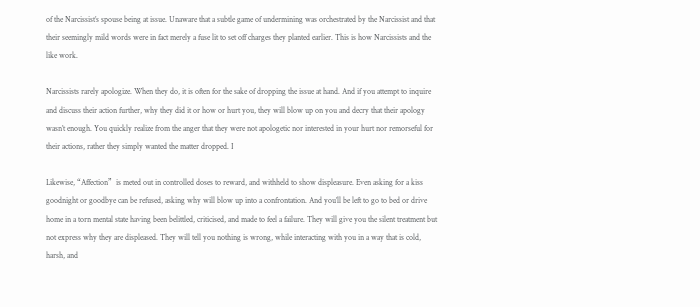of the Narcissist’s spouse being at issue. Unaware that a subtle game of undermining was orchestrated by the Narcissist and that their seemingly mild words were in fact merely a fuse lit to set off charges they planted earlier. This is how Narcissists and the like work.

Narcissists rarely apologize. When they do, it is often for the sake of dropping the issue at hand. And if you attempt to inquire and discuss their action further, why they did it or how or hurt you, they will blow up on you and decry that their apology wasn’t enough. You quickly realize from the anger that they were not apologetic nor interested in your hurt nor remorseful for their actions, rather they simply wanted the matter dropped. I

Likewise, “Affection”  is meted out in controlled doses to reward, and withheld to show displeasure. Even asking for a kiss goodnight or goodbye can be refused, asking why will blow up into a confrontation. And you’ll be left to go to bed or drive home in a torn mental state having been belittled, criticised, and made to feel a failure. They will give you the silent treatment but not express why they are displeased. They will tell you nothing is wrong, while interacting with you in a way that is cold, harsh, and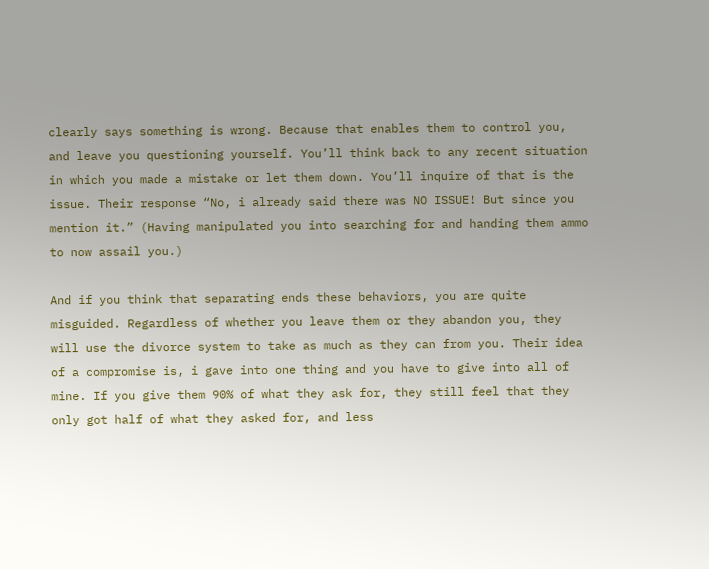clearly says something is wrong. Because that enables them to control you, and leave you questioning yourself. You’ll think back to any recent situation in which you made a mistake or let them down. You’ll inquire of that is the issue. Their response “No, i already said there was NO ISSUE! But since you mention it.” (Having manipulated you into searching for and handing them ammo to now assail you.)

And if you think that separating ends these behaviors, you are quite misguided. Regardless of whether you leave them or they abandon you, they will use the divorce system to take as much as they can from you. Their idea of a compromise is, i gave into one thing and you have to give into all of mine. If you give them 90% of what they ask for, they still feel that they only got half of what they asked for, and less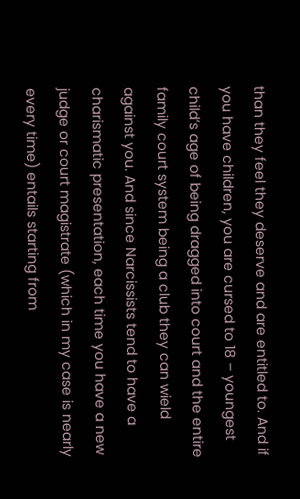than they feel they deserve and are entitled to. And if you have children, you are cursed to 18 – youngest child’s age of being dragged into court and the entire family court system being a club they can wield against you. And since Narcissists tend to have a charismatic presentation, each time you have a new judge or court magistrate (which in my case is nearly every time) entails starting from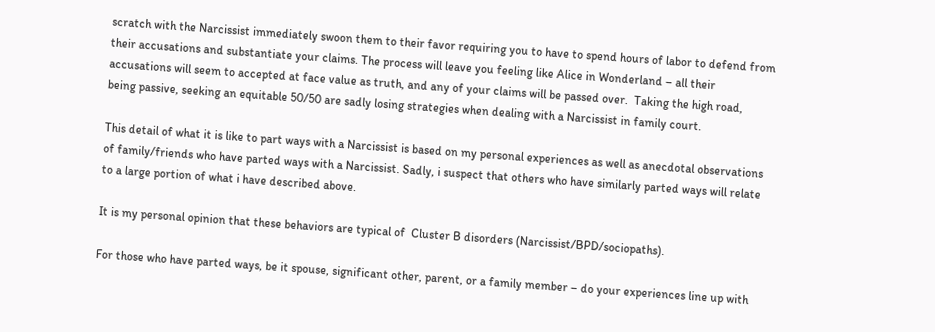scratch with the Narcissist immediately swoon them to their favor requiring you to have to spend hours of labor to defend from their accusations and substantiate your claims. The process will leave you feeling like Alice in Wonderland – all their accusations will seem to accepted at face value as truth, and any of your claims will be passed over.  Taking the high road, being passive, seeking an equitable 50/50 are sadly losing strategies when dealing with a Narcissist in family court.

This detail of what it is like to part ways with a Narcissist is based on my personal experiences as well as anecdotal observations of family/friends who have parted ways with a Narcissist. Sadly, i suspect that others who have similarly parted ways will relate to a large portion of what i have described above.

It is my personal opinion that these behaviors are typical of  Cluster B disorders (Narcissist/BPD/sociopaths).

For those who have parted ways, be it spouse, significant other, parent, or a family member – do your experiences line up with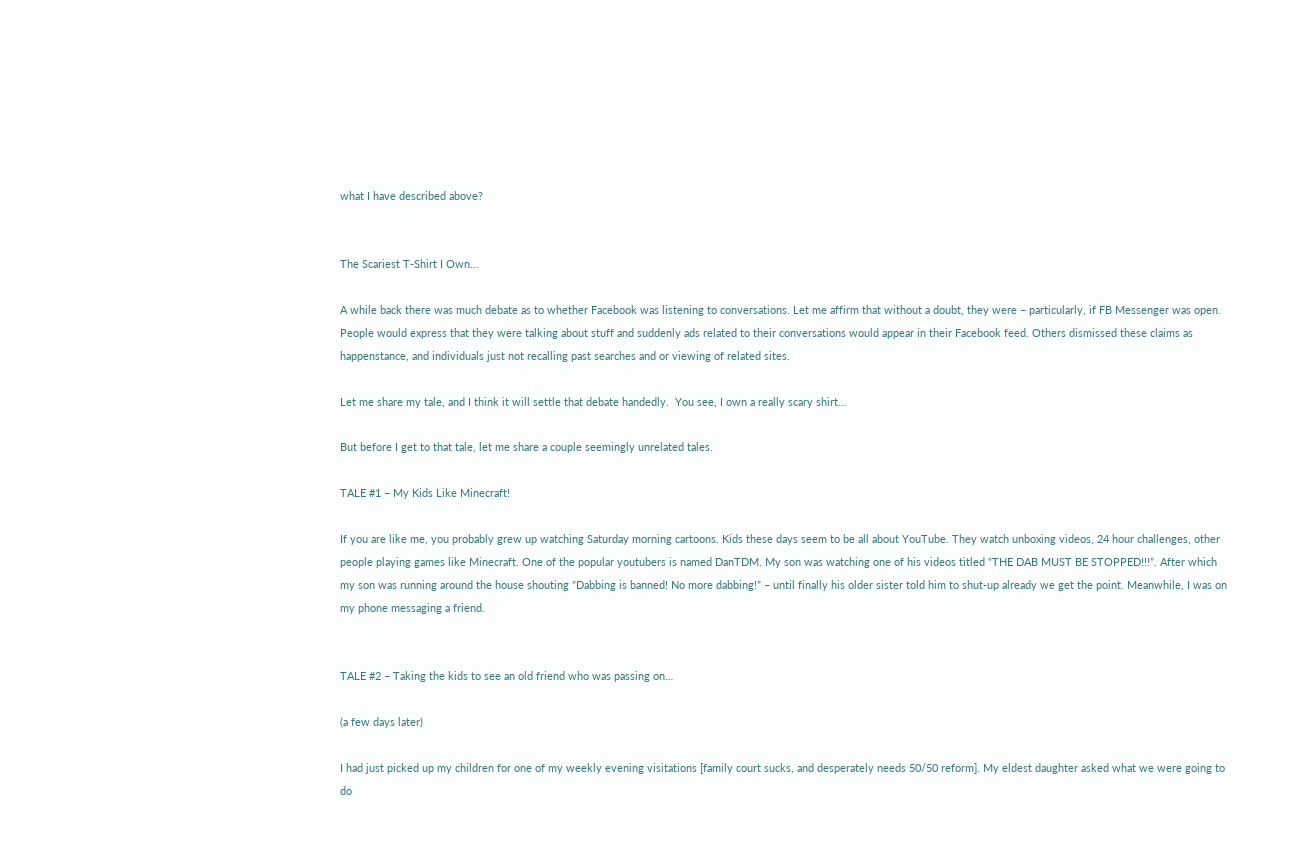what I have described above?


The Scariest T-Shirt I Own…

A while back there was much debate as to whether Facebook was listening to conversations. Let me affirm that without a doubt, they were – particularly, if FB Messenger was open. People would express that they were talking about stuff and suddenly ads related to their conversations would appear in their Facebook feed. Others dismissed these claims as happenstance, and individuals just not recalling past searches and or viewing of related sites.

Let me share my tale, and I think it will settle that debate handedly.  You see, I own a really scary shirt…

But before I get to that tale, let me share a couple seemingly unrelated tales.

TALE #1 – My Kids Like Minecraft!

If you are like me, you probably grew up watching Saturday morning cartoons. Kids these days seem to be all about YouTube. They watch unboxing videos, 24 hour challenges, other people playing games like Minecraft. One of the popular youtubers is named DanTDM. My son was watching one of his videos titled “THE DAB MUST BE STOPPED!!!”. After which my son was running around the house shouting “Dabbing is banned! No more dabbing!” – until finally his older sister told him to shut-up already we get the point. Meanwhile, I was on my phone messaging a friend.


TALE #2 – Taking the kids to see an old friend who was passing on…

(a few days later)

I had just picked up my children for one of my weekly evening visitations [family court sucks, and desperately needs 50/50 reform]. My eldest daughter asked what we were going to do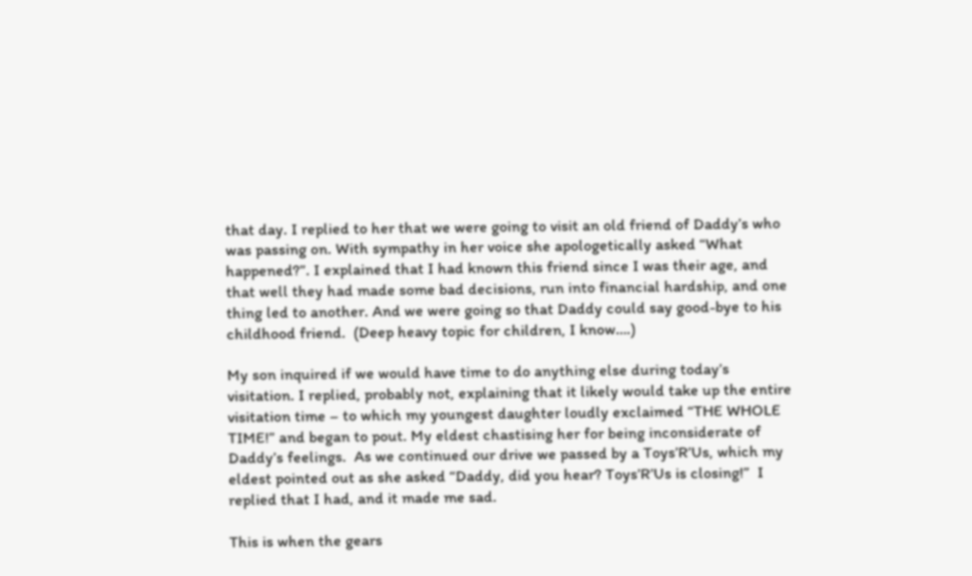that day. I replied to her that we were going to visit an old friend of Daddy’s who was passing on. With sympathy in her voice she apologetically asked “What happened?”. I explained that I had known this friend since I was their age, and that well they had made some bad decisions, run into financial hardship, and one thing led to another. And we were going so that Daddy could say good-bye to his childhood friend.  (Deep heavy topic for children, I know….)

My son inquired if we would have time to do anything else during today’s visitation. I replied, probably not, explaining that it likely would take up the entire visitation time – to which my youngest daughter loudly exclaimed “THE WHOLE TIME!” and began to pout. My eldest chastising her for being inconsiderate of Daddy’s feelings.  As we continued our drive we passed by a Toys’R’Us, which my eldest pointed out as she asked “Daddy, did you hear? Toys’R’Us is closing!”  I replied that I had, and it made me sad.

This is when the gears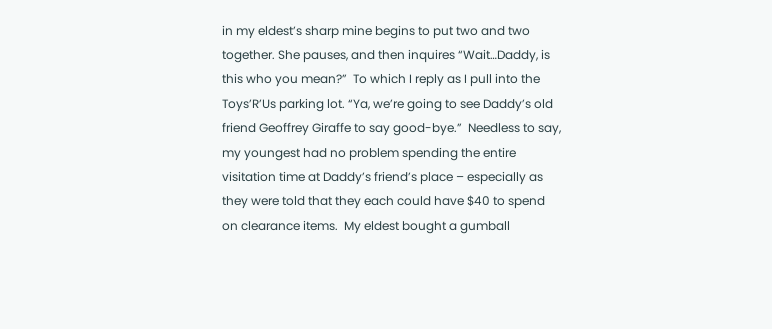in my eldest’s sharp mine begins to put two and two together. She pauses, and then inquires “Wait…Daddy, is this who you mean?”  To which I reply as I pull into the Toys’R’Us parking lot. “Ya, we’re going to see Daddy’s old friend Geoffrey Giraffe to say good-bye.”  Needless to say, my youngest had no problem spending the entire visitation time at Daddy’s friend’s place – especially as they were told that they each could have $40 to spend on clearance items.  My eldest bought a gumball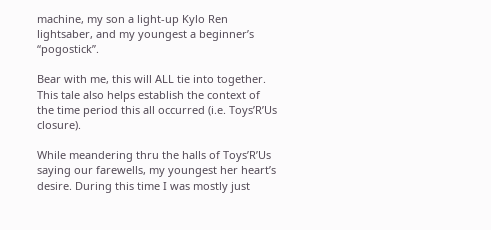machine, my son a light-up Kylo Ren lightsaber, and my youngest a beginner’s “pogostick”.

Bear with me, this will ALL tie into together. This tale also helps establish the context of the time period this all occurred (i.e. Toys’R’Us closure).

While meandering thru the halls of Toys’R’Us saying our farewells, my youngest her heart’s desire. During this time I was mostly just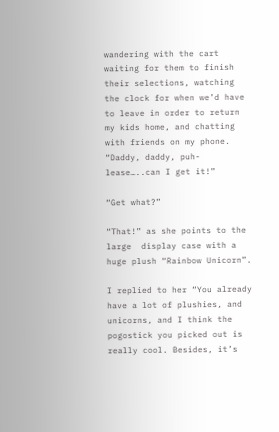wandering with the cart waiting for them to finish their selections, watching the clock for when we’d have to leave in order to return my kids home, and chatting with friends on my phone.  “Daddy, daddy, puh-lease…..can I get it!”

“Get what?”

“That!” as she points to the large  display case with a huge plush “Rainbow Unicorn”.

I replied to her “You already have a lot of plushies, and unicorns, and I think the pogostick you picked out is really cool. Besides, it’s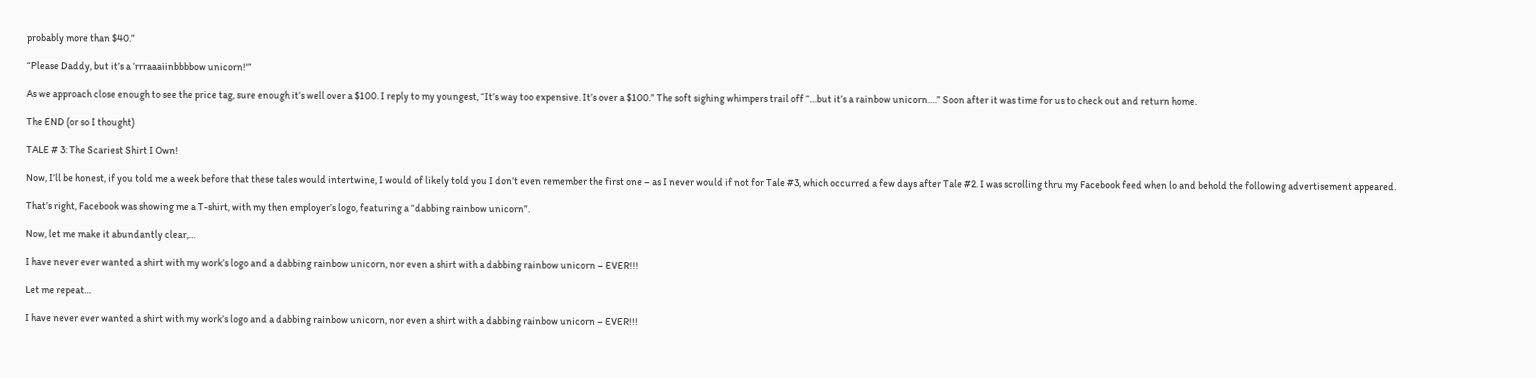probably more than $40.”

“Please Daddy, but it’s a ‘rrraaaiinbbbbow unicorn!'”

As we approach close enough to see the price tag, sure enough it’s well over a $100. I reply to my youngest, “It’s way too expensive. It’s over a $100.” The soft sighing whimpers trail off “…but it’s a rainbow unicorn….” Soon after it was time for us to check out and return home.

The END (or so I thought)

TALE # 3: The Scariest Shirt I Own!

Now, I’ll be honest, if you told me a week before that these tales would intertwine, I would of likely told you I don’t even remember the first one – as I never would if not for Tale #3, which occurred a few days after Tale #2. I was scrolling thru my Facebook feed when lo and behold the following advertisement appeared.

That’s right, Facebook was showing me a T-shirt, with my then employer’s logo, featuring a “dabbing rainbow unicorn”.

Now, let me make it abundantly clear,…

I have never ever wanted a shirt with my work’s logo and a dabbing rainbow unicorn, nor even a shirt with a dabbing rainbow unicorn – EVER!!!

Let me repeat…

I have never ever wanted a shirt with my work’s logo and a dabbing rainbow unicorn, nor even a shirt with a dabbing rainbow unicorn – EVER!!!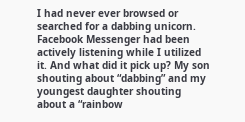I had never ever browsed or searched for a dabbing unicorn. Facebook Messenger had been actively listening while I utilized it. And what did it pick up? My son shouting about “dabbing” and my youngest daughter shouting about a “rainbow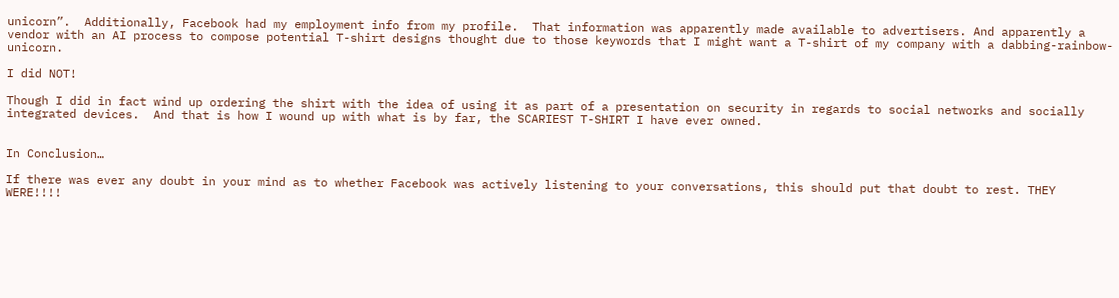unicorn”.  Additionally, Facebook had my employment info from my profile.  That information was apparently made available to advertisers. And apparently a vendor with an AI process to compose potential T-shirt designs thought due to those keywords that I might want a T-shirt of my company with a dabbing-rainbow-unicorn.

I did NOT!

Though I did in fact wind up ordering the shirt with the idea of using it as part of a presentation on security in regards to social networks and socially integrated devices.  And that is how I wound up with what is by far, the SCARIEST T-SHIRT I have ever owned.


In Conclusion…

If there was ever any doubt in your mind as to whether Facebook was actively listening to your conversations, this should put that doubt to rest. THEY WERE!!!!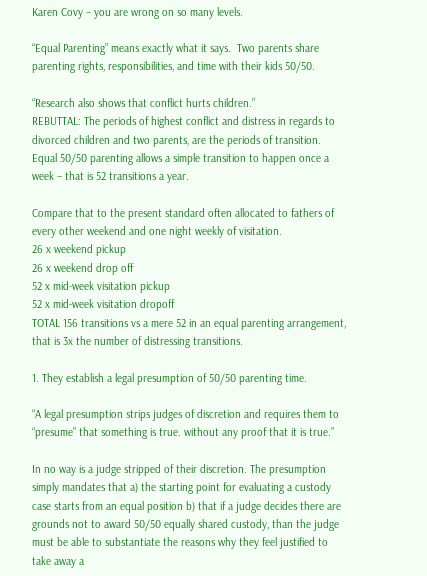Karen Covy – you are wrong on so many levels.

“Equal Parenting” means exactly what it says.  Two parents share parenting rights, responsibilities, and time with their kids 50/50.

“Research also shows that conflict hurts children.”
REBUTTAL: The periods of highest conflict and distress in regards to divorced children and two parents, are the periods of transition.  Equal 50/50 parenting allows a simple transition to happen once a week – that is 52 transitions a year.

Compare that to the present standard often allocated to fathers of every other weekend and one night weekly of visitation.
26 x weekend pickup
26 x weekend drop off
52 x mid-week visitation pickup
52 x mid-week visitation dropoff
TOTAL 156 transitions vs a mere 52 in an equal parenting arrangement, that is 3x the number of distressing transitions.

1. They establish a legal presumption of 50/50 parenting time.

“A legal presumption strips judges of discretion and requires them to “presume” that something is true. without any proof that it is true.”

In no way is a judge stripped of their discretion. The presumption simply mandates that a) the starting point for evaluating a custody case starts from an equal position b) that if a judge decides there are grounds not to award 50/50 equally shared custody, than the judge must be able to substantiate the reasons why they feel justified to take away a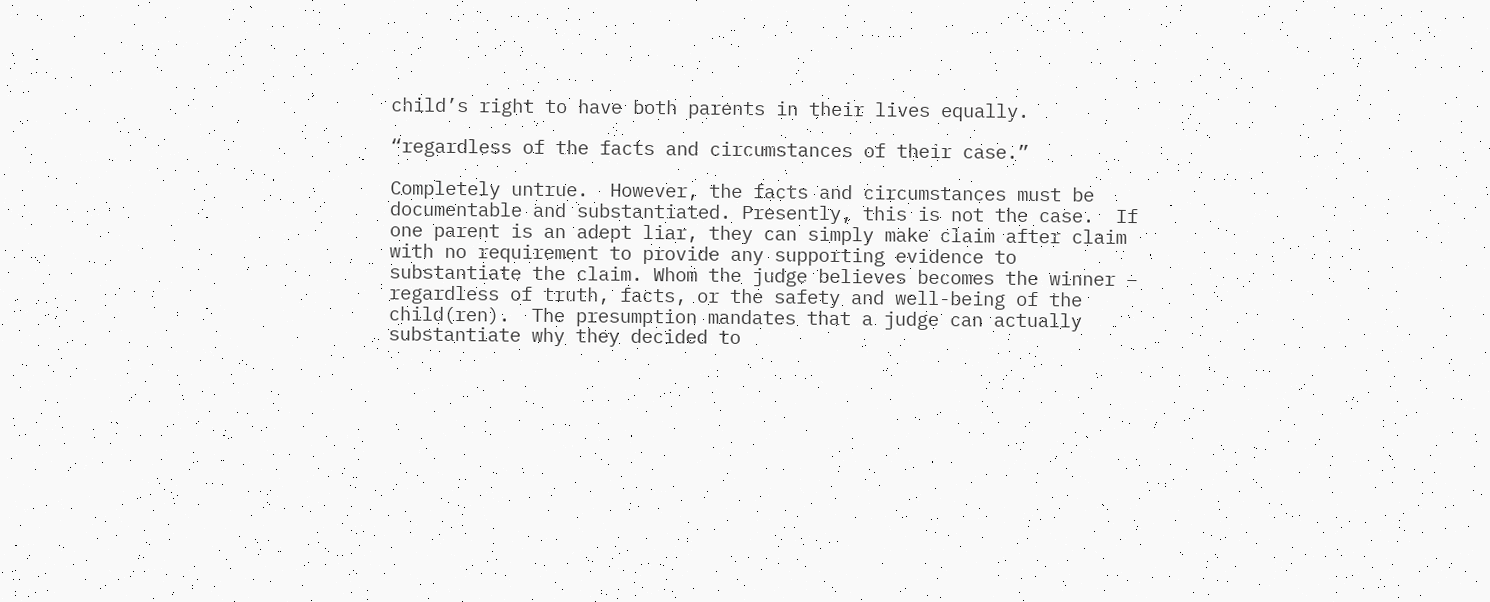child’s right to have both parents in their lives equally.

“regardless of the facts and circumstances of their case.”

Completely untrue.  However, the facts and circumstances must be documentable and substantiated. Presently, this is not the case.  If one parent is an adept liar, they can simply make claim after claim with no requirement to provide any supporting evidence to substantiate the claim. Whom the judge believes becomes the winner – regardless of truth, facts, or the safety and well-being of the child(ren).  The presumption mandates that a judge can actually substantiate why they decided to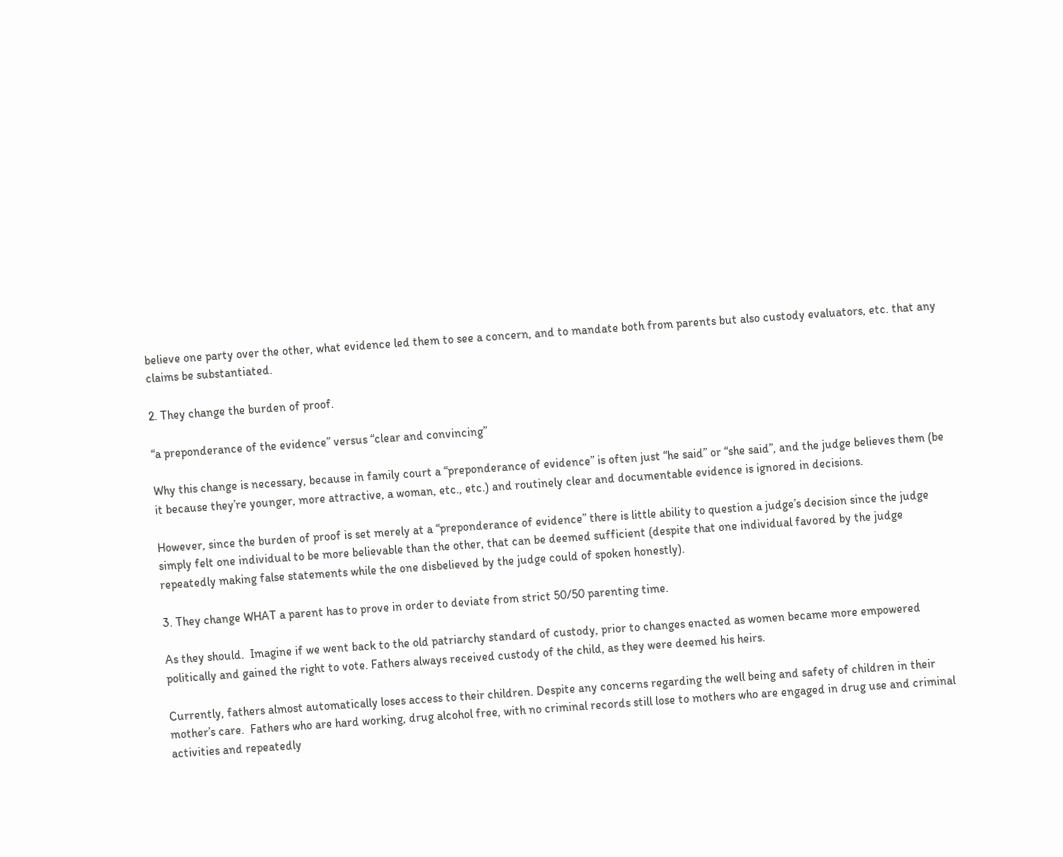believe one party over the other, what evidence led them to see a concern, and to mandate both from parents but also custody evaluators, etc. that any claims be substantiated.

2. They change the burden of proof.

“a preponderance of the evidence” versus “clear and convincing”

Why this change is necessary, because in family court a “preponderance of evidence” is often just “he said” or “she said”, and the judge believes them (be it because they’re younger, more attractive, a woman, etc., etc.) and routinely clear and documentable evidence is ignored in decisions.

However, since the burden of proof is set merely at a “preponderance of evidence” there is little ability to question a judge’s decision since the judge simply felt one individual to be more believable than the other, that can be deemed sufficient (despite that one individual favored by the judge repeatedly making false statements while the one disbelieved by the judge could of spoken honestly).

3. They change WHAT a parent has to prove in order to deviate from strict 50/50 parenting time.

As they should.  Imagine if we went back to the old patriarchy standard of custody, prior to changes enacted as women became more empowered politically and gained the right to vote. Fathers always received custody of the child, as they were deemed his heirs.

Currently, fathers almost automatically loses access to their children. Despite any concerns regarding the well being and safety of children in their mother’s care.  Fathers who are hard working, drug alcohol free, with no criminal records still lose to mothers who are engaged in drug use and criminal activities and repeatedly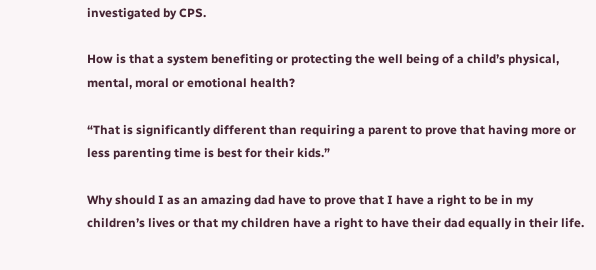investigated by CPS.

How is that a system benefiting or protecting the well being of a child’s physical, mental, moral or emotional health?

“That is significantly different than requiring a parent to prove that having more or less parenting time is best for their kids.”

Why should I as an amazing dad have to prove that I have a right to be in my children’s lives or that my children have a right to have their dad equally in their life.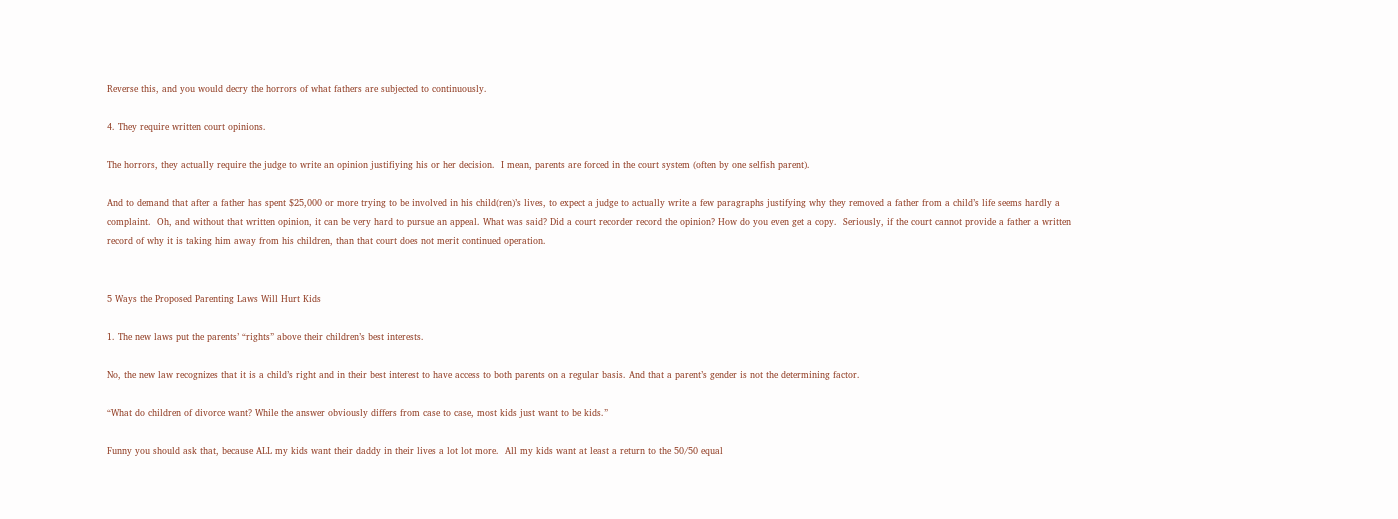Reverse this, and you would decry the horrors of what fathers are subjected to continuously.

4. They require written court opinions.

The horrors, they actually require the judge to write an opinion justifiying his or her decision.  I mean, parents are forced in the court system (often by one selfish parent).

And to demand that after a father has spent $25,000 or more trying to be involved in his child(ren)’s lives, to expect a judge to actually write a few paragraphs justifying why they removed a father from a child’s life seems hardly a complaint.  Oh, and without that written opinion, it can be very hard to pursue an appeal. What was said? Did a court recorder record the opinion? How do you even get a copy.  Seriously, if the court cannot provide a father a written record of why it is taking him away from his children, than that court does not merit continued operation.


5 Ways the Proposed Parenting Laws Will Hurt Kids

1. The new laws put the parents’ “rights” above their children’s best interests.

No, the new law recognizes that it is a child’s right and in their best interest to have access to both parents on a regular basis. And that a parent’s gender is not the determining factor.

“What do children of divorce want? While the answer obviously differs from case to case, most kids just want to be kids.”

Funny you should ask that, because ALL my kids want their daddy in their lives a lot lot more.  All my kids want at least a return to the 50/50 equal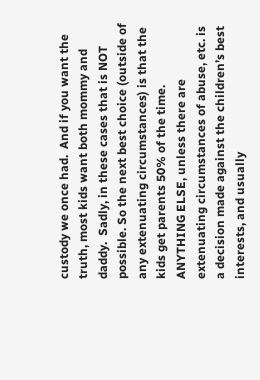custody we once had.  And if you want the truth, most kids want both mommy and daddy.  Sadly, in these cases that is NOT possible. So the next best choice (outside of any extenuating circumstances) is that the kids get parents 50% of the time.  ANYTHING ELSE, unless there are extenuating circumstances of abuse, etc. is a decision made against the children’s best interests, and usually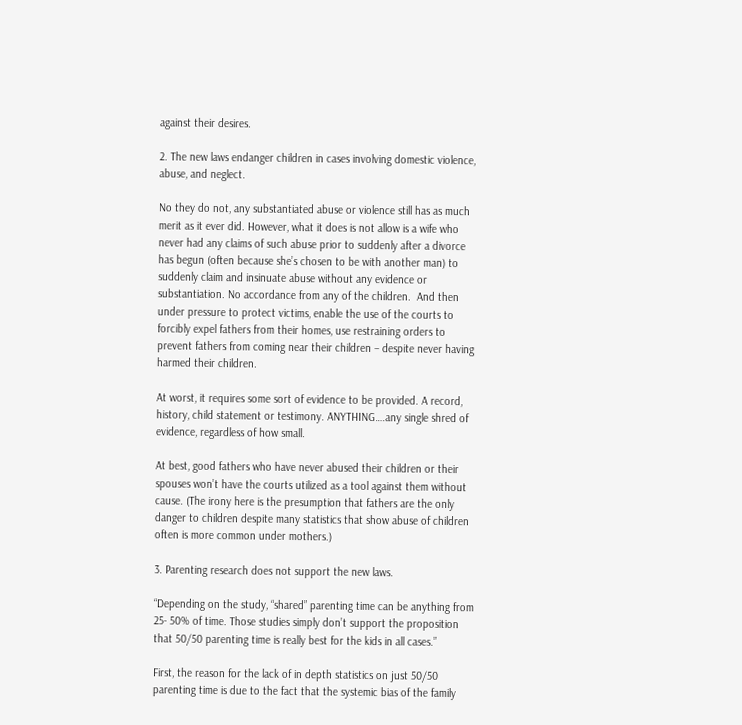against their desires.

2. The new laws endanger children in cases involving domestic violence, abuse, and neglect.

No they do not, any substantiated abuse or violence still has as much merit as it ever did. However, what it does is not allow is a wife who never had any claims of such abuse prior to suddenly after a divorce has begun (often because she’s chosen to be with another man) to suddenly claim and insinuate abuse without any evidence or substantiation. No accordance from any of the children.  And then under pressure to protect victims, enable the use of the courts to forcibly expel fathers from their homes, use restraining orders to prevent fathers from coming near their children – despite never having harmed their children.

At worst, it requires some sort of evidence to be provided. A record, history, child statement or testimony. ANYTHING….any single shred of evidence, regardless of how small.

At best, good fathers who have never abused their children or their spouses won’t have the courts utilized as a tool against them without cause. (The irony here is the presumption that fathers are the only danger to children despite many statistics that show abuse of children often is more common under mothers.)

3. Parenting research does not support the new laws.

“Depending on the study, “shared” parenting time can be anything from 25- 50% of time. Those studies simply don’t support the proposition that 50/50 parenting time is really best for the kids in all cases.”

First, the reason for the lack of in depth statistics on just 50/50 parenting time is due to the fact that the systemic bias of the family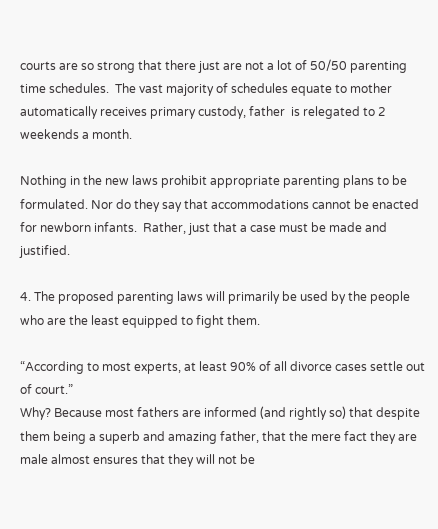courts are so strong that there just are not a lot of 50/50 parenting time schedules.  The vast majority of schedules equate to mother automatically receives primary custody, father  is relegated to 2 weekends a month.

Nothing in the new laws prohibit appropriate parenting plans to be formulated. Nor do they say that accommodations cannot be enacted for newborn infants.  Rather, just that a case must be made and justified.

4. The proposed parenting laws will primarily be used by the people who are the least equipped to fight them.

“According to most experts, at least 90% of all divorce cases settle out of court.”
Why? Because most fathers are informed (and rightly so) that despite them being a superb and amazing father, that the mere fact they are male almost ensures that they will not be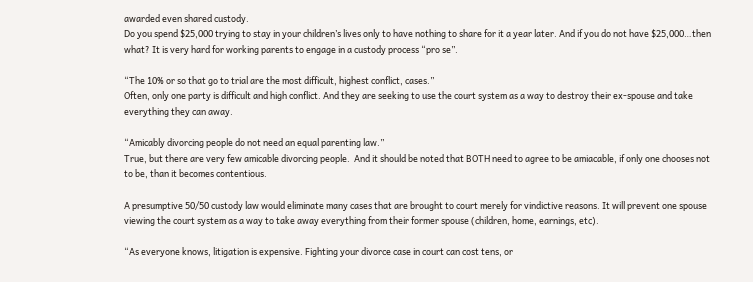awarded even shared custody.
Do you spend $25,000 trying to stay in your children’s lives only to have nothing to share for it a year later. And if you do not have $25,000…then what? It is very hard for working parents to engage in a custody process “pro se”.

“The 10% or so that go to trial are the most difficult, highest conflict, cases.”
Often, only one party is difficult and high conflict. And they are seeking to use the court system as a way to destroy their ex-spouse and take everything they can away.

“Amicably divorcing people do not need an equal parenting law.”
True, but there are very few amicable divorcing people.  And it should be noted that BOTH need to agree to be amiacable, if only one chooses not to be, than it becomes contentious.

A presumptive 50/50 custody law would eliminate many cases that are brought to court merely for vindictive reasons. It will prevent one spouse viewing the court system as a way to take away everything from their former spouse (children, home, earnings, etc).

“As everyone knows, litigation is expensive. Fighting your divorce case in court can cost tens, or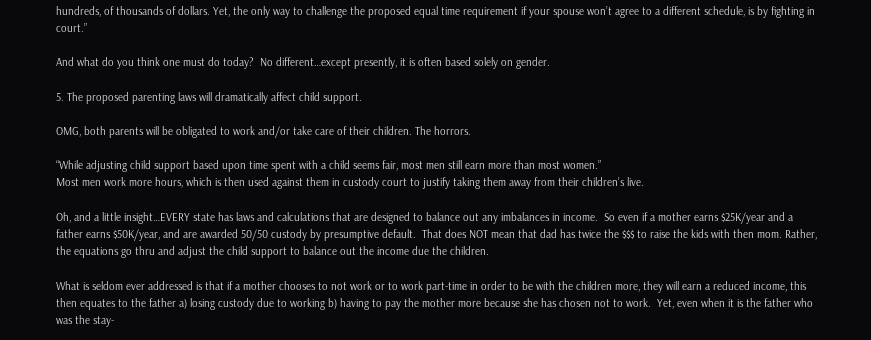hundreds, of thousands of dollars. Yet, the only way to challenge the proposed equal time requirement if your spouse won’t agree to a different schedule, is by fighting in court.”

And what do you think one must do today?  No different…except presently, it is often based solely on gender.

5. The proposed parenting laws will dramatically affect child support.

OMG, both parents will be obligated to work and/or take care of their children. The horrors.

“While adjusting child support based upon time spent with a child seems fair, most men still earn more than most women.”
Most men work more hours, which is then used against them in custody court to justify taking them away from their children’s live.

Oh, and a little insight…EVERY state has laws and calculations that are designed to balance out any imbalances in income.  So even if a mother earns $25K/year and a father earns $50K/year, and are awarded 50/50 custody by presumptive default.  That does NOT mean that dad has twice the $$$ to raise the kids with then mom. Rather, the equations go thru and adjust the child support to balance out the income due the children.

What is seldom ever addressed is that if a mother chooses to not work or to work part-time in order to be with the children more, they will earn a reduced income, this then equates to the father a) losing custody due to working b) having to pay the mother more because she has chosen not to work.  Yet, even when it is the father who was the stay-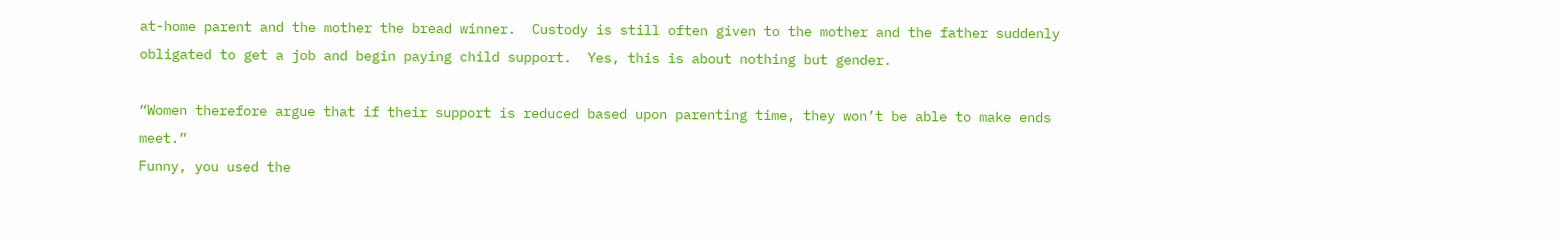at-home parent and the mother the bread winner.  Custody is still often given to the mother and the father suddenly obligated to get a job and begin paying child support.  Yes, this is about nothing but gender.

“Women therefore argue that if their support is reduced based upon parenting time, they won’t be able to make ends meet.”
Funny, you used the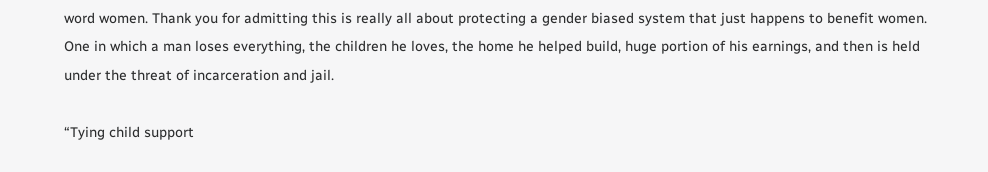word women. Thank you for admitting this is really all about protecting a gender biased system that just happens to benefit women. One in which a man loses everything, the children he loves, the home he helped build, huge portion of his earnings, and then is held under the threat of incarceration and jail.

“Tying child support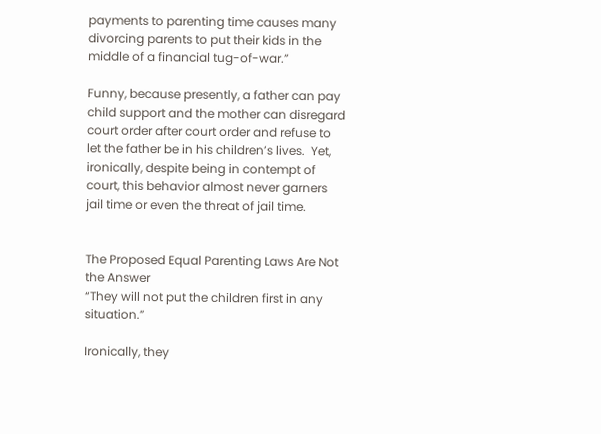payments to parenting time causes many divorcing parents to put their kids in the middle of a financial tug-of-war.”

Funny, because presently, a father can pay child support and the mother can disregard court order after court order and refuse to let the father be in his children’s lives.  Yet, ironically, despite being in contempt of court, this behavior almost never garners jail time or even the threat of jail time.


The Proposed Equal Parenting Laws Are Not the Answer
“They will not put the children first in any situation.”

Ironically, they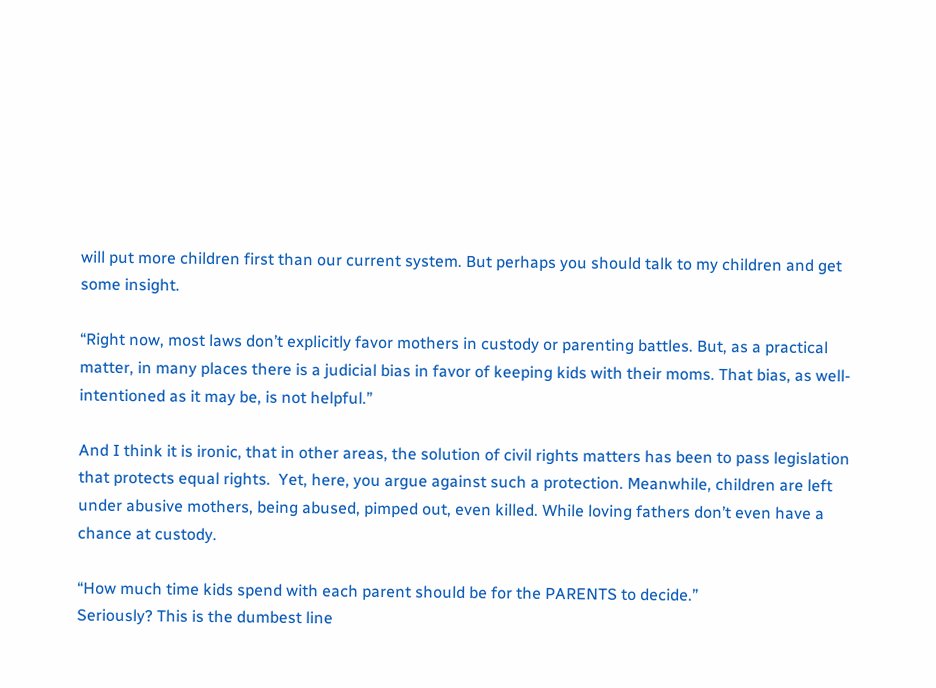will put more children first than our current system. But perhaps you should talk to my children and get some insight.

“Right now, most laws don’t explicitly favor mothers in custody or parenting battles. But, as a practical matter, in many places there is a judicial bias in favor of keeping kids with their moms. That bias, as well-intentioned as it may be, is not helpful.”

And I think it is ironic, that in other areas, the solution of civil rights matters has been to pass legislation that protects equal rights.  Yet, here, you argue against such a protection. Meanwhile, children are left under abusive mothers, being abused, pimped out, even killed. While loving fathers don’t even have a chance at custody.

“How much time kids spend with each parent should be for the PARENTS to decide.”
Seriously? This is the dumbest line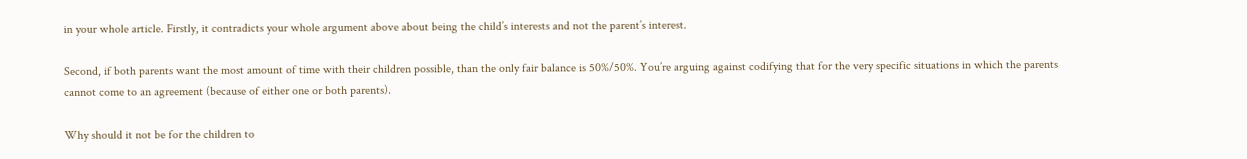in your whole article. Firstly, it contradicts your whole argument above about being the child’s interests and not the parent’s interest.

Second, if both parents want the most amount of time with their children possible, than the only fair balance is 50%/50%. You’re arguing against codifying that for the very specific situations in which the parents cannot come to an agreement (because of either one or both parents).

Why should it not be for the children to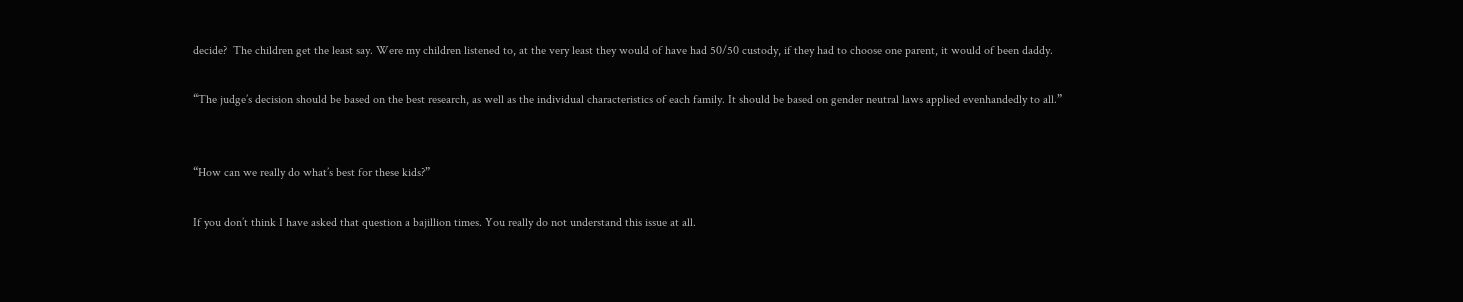decide?  The children get the least say. Were my children listened to, at the very least they would of have had 50/50 custody, if they had to choose one parent, it would of been daddy.

“The judge’s decision should be based on the best research, as well as the individual characteristics of each family. It should be based on gender neutral laws applied evenhandedly to all.”


“How can we really do what’s best for these kids?”

If you don’t think I have asked that question a bajillion times. You really do not understand this issue at all.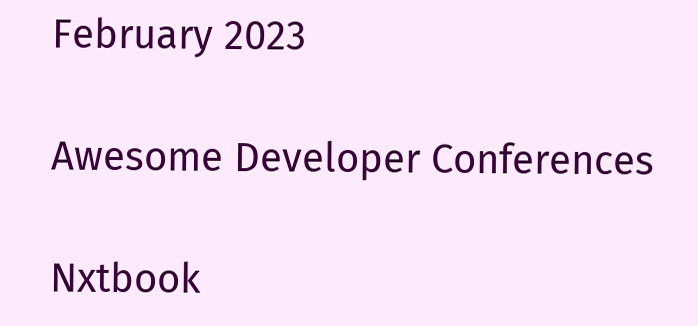February 2023

Awesome Developer Conferences

Nxtbook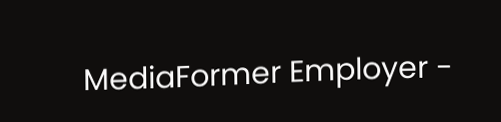MediaFormer Employer -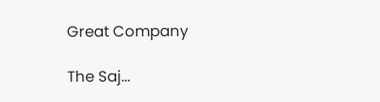Great Company

The Saj...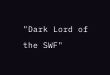"Dark Lord of the SWF"